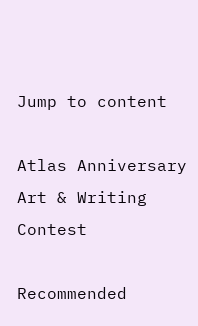Jump to content

Atlas Anniversary Art & Writing Contest

Recommended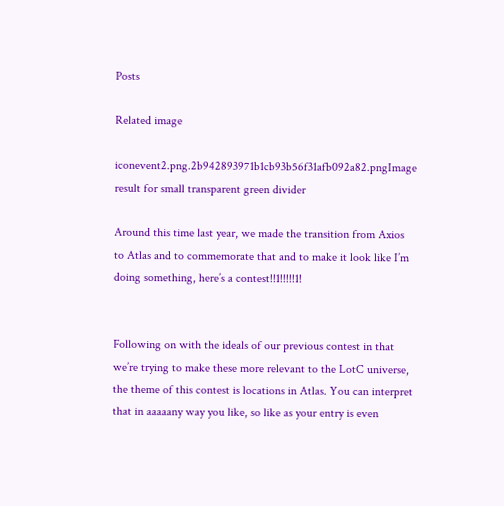Posts

Related image

iconevent2.png.2b942893971b1cb93b56f31afb092a82.pngImage result for small transparent green divider

Around this time last year, we made the transition from Axios to Atlas and to commemorate that and to make it look like I’m doing something, here’s a contest!!1!!!!!1!


Following on with the ideals of our previous contest in that we’re trying to make these more relevant to the LotC universe, the theme of this contest is locations in Atlas. You can interpret that in aaaaany way you like, so like as your entry is even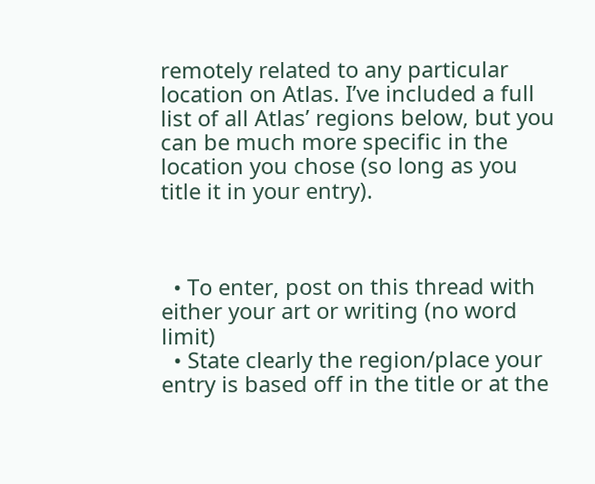remotely related to any particular location on Atlas. I’ve included a full list of all Atlas’ regions below, but you can be much more specific in the location you chose (so long as you title it in your entry).



  • To enter, post on this thread with either your art or writing (no word limit)
  • State clearly the region/place your entry is based off in the title or at the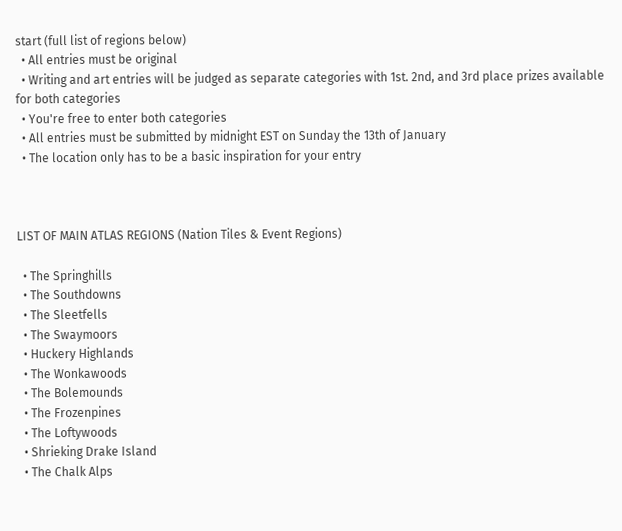start (full list of regions below)
  • All entries must be original
  • Writing and art entries will be judged as separate categories with 1st. 2nd, and 3rd place prizes available for both categories
  • You're free to enter both categories
  • All entries must be submitted by midnight EST on Sunday the 13th of January
  • The location only has to be a basic inspiration for your entry



LIST OF MAIN ATLAS REGIONS (Nation Tiles & Event Regions)

  • The Springhills
  • The Southdowns
  • The Sleetfells
  • The Swaymoors
  • Huckery Highlands
  • The Wonkawoods
  • The Bolemounds
  • The Frozenpines
  • The Loftywoods
  • Shrieking Drake Island
  • The Chalk Alps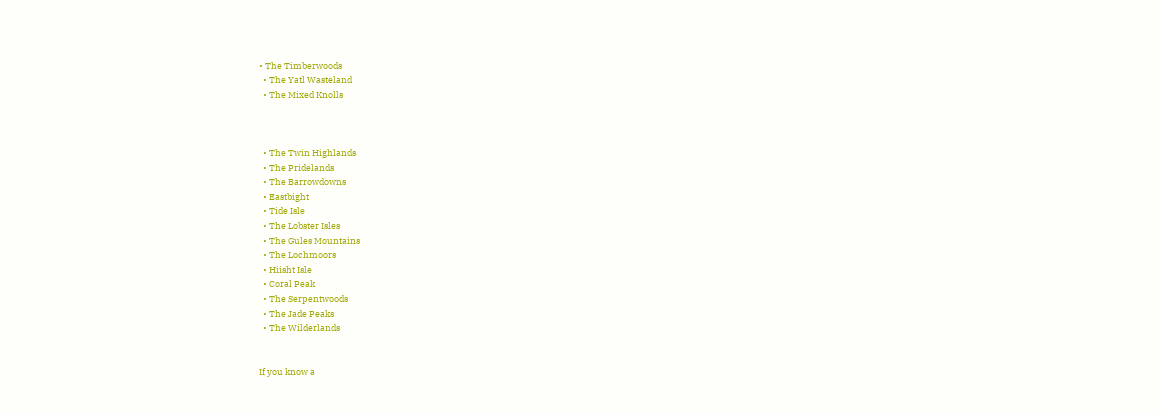• The Timberwoods
  • The Yatl Wasteland
  • The Mixed Knolls



  • The Twin Highlands
  • The Pridelands
  • The Barrowdowns
  • Eastbight
  • Tide Isle
  • The Lobster Isles
  • The Gules Mountains
  • The Lochmoors
  • Hiisht Isle
  • Coral Peak
  • The Serpentwoods
  • The Jade Peaks
  • The Wilderlands


If you know a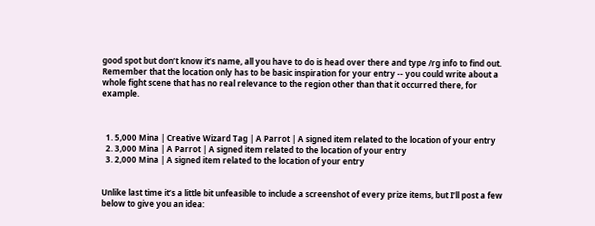good spot but don’t know it’s name, all you have to do is head over there and type /rg info to find out. Remember that the location only has to be basic inspiration for your entry -- you could write about a whole fight scene that has no real relevance to the region other than that it occurred there, for example.



  1. 5,000 Mina | Creative Wizard Tag | A Parrot | A signed item related to the location of your entry
  2. 3,000 Mina | A Parrot | A signed item related to the location of your entry
  3. 2,000 Mina | A signed item related to the location of your entry


Unlike last time it’s a little bit unfeasible to include a screenshot of every prize items, but I’ll post a few below to give you an idea: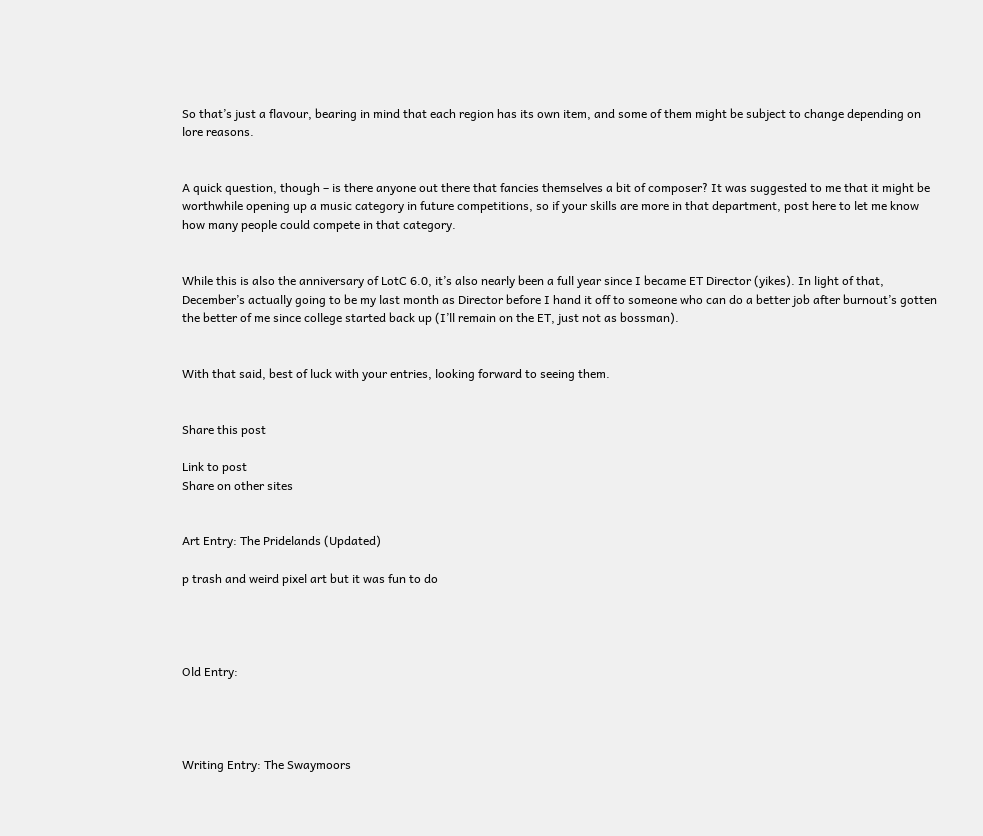So that’s just a flavour, bearing in mind that each region has its own item, and some of them might be subject to change depending on lore reasons.


A quick question, though – is there anyone out there that fancies themselves a bit of composer? It was suggested to me that it might be worthwhile opening up a music category in future competitions, so if your skills are more in that department, post here to let me know how many people could compete in that category.


While this is also the anniversary of LotC 6.0, it’s also nearly been a full year since I became ET Director (yikes). In light of that, December’s actually going to be my last month as Director before I hand it off to someone who can do a better job after burnout’s gotten the better of me since college started back up (I’ll remain on the ET, just not as bossman).


With that said, best of luck with your entries, looking forward to seeing them.


Share this post

Link to post
Share on other sites


Art Entry: The Pridelands (Updated)

p trash and weird pixel art but it was fun to do




Old Entry:




Writing Entry: The Swaymoors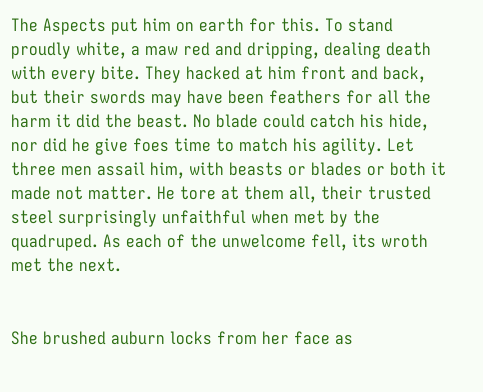The Aspects put him on earth for this. To stand proudly white, a maw red and dripping, dealing death with every bite. They hacked at him front and back, but their swords may have been feathers for all the harm it did the beast. No blade could catch his hide, nor did he give foes time to match his agility. Let three men assail him, with beasts or blades or both it made not matter. He tore at them all, their trusted steel surprisingly unfaithful when met by the quadruped. As each of the unwelcome fell, its wroth met the next.


She brushed auburn locks from her face as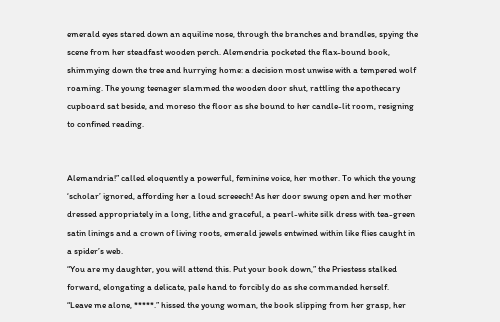emerald eyes stared down an aquiline nose, through the branches and brandles, spying the scene from her steadfast wooden perch. Alemendria pocketed the flax-bound book, shimmying down the tree and hurrying home: a decision most unwise with a tempered wolf roaming. The young teenager slammed the wooden door shut, rattling the apothecary cupboard sat beside, and moreso the floor as she bound to her candle-lit room, resigning to confined reading.


Alemandria!” called eloquently a powerful, feminine voice, her mother. To which the young ‘scholar’ ignored, affording her a loud screeech! As her door swung open and her mother dressed appropriately in a long, lithe and graceful, a pearl-white silk dress with tea-green satin linings and a crown of living roots, emerald jewels entwined within like flies caught in a spider’s web.
“You are my daughter, you will attend this. Put your book down,” the Priestess stalked forward, elongating a delicate, pale hand to forcibly do as she commanded herself.
“Leave me alone, *****.” hissed the young woman, the book slipping from her grasp, her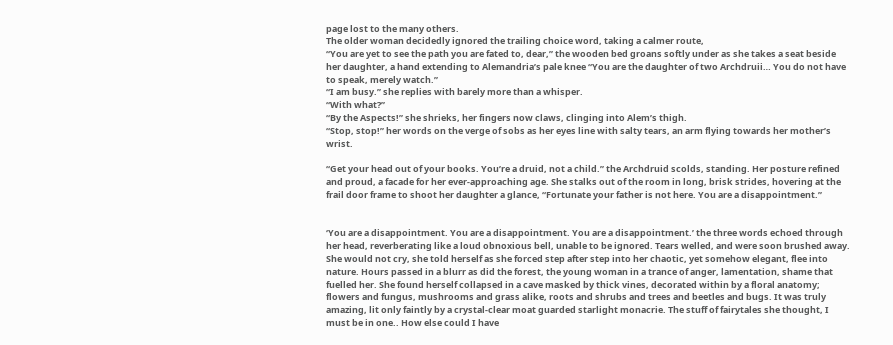page lost to the many others.
The older woman decidedly ignored the trailing choice word, taking a calmer route,
“You are yet to see the path you are fated to, dear,” the wooden bed groans softly under as she takes a seat beside her daughter, a hand extending to Alemandria’s pale knee “You are the daughter of two Archdruii… You do not have to speak, merely watch.”
“I am busy.” she replies with barely more than a whisper.
“With what?”
“By the Aspects!” she shrieks, her fingers now claws, clinging into Alem’s thigh.
“Stop, stop!” her words on the verge of sobs as her eyes line with salty tears, an arm flying towards her mother’s wrist.

“Get your head out of your books. You’re a druid, not a child.” the Archdruid scolds, standing. Her posture refined and proud, a facade for her ever-approaching age. She stalks out of the room in long, brisk strides, hovering at the frail door frame to shoot her daughter a glance, “Fortunate your father is not here. You are a disappointment.”


‘You are a disappointment. You are a disappointment. You are a disappointment.’ the three words echoed through her head, reverberating like a loud obnoxious bell, unable to be ignored. Tears welled, and were soon brushed away. She would not cry, she told herself as she forced step after step into her chaotic, yet somehow elegant, flee into nature. Hours passed in a blurr as did the forest, the young woman in a trance of anger, lamentation, shame that fuelled her. She found herself collapsed in a cave masked by thick vines, decorated within by a floral anatomy; flowers and fungus, mushrooms and grass alike, roots and shrubs and trees and beetles and bugs. It was truly amazing, lit only faintly by a crystal-clear moat guarded starlight monacrie. The stuff of fairytales she thought, I must be in one.. How else could I have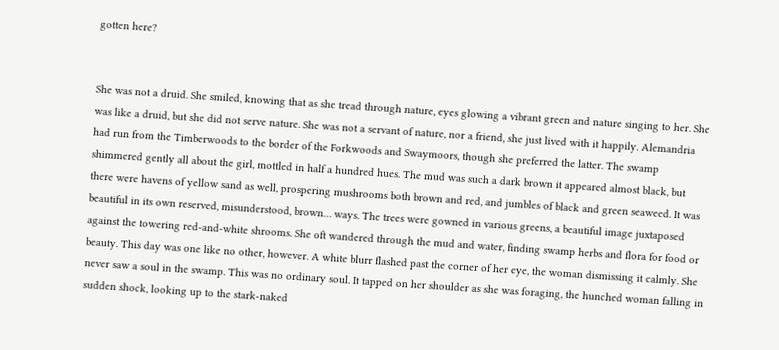gotten here?


She was not a druid. She smiled, knowing that as she tread through nature, eyes glowing a vibrant green and nature singing to her. She was like a druid, but she did not serve nature. She was not a servant of nature, nor a friend, she just lived with it happily. Alemandria had run from the Timberwoods to the border of the Forkwoods and Swaymoors, though she preferred the latter. The swamp shimmered gently all about the girl, mottled in half a hundred hues. The mud was such a dark brown it appeared almost black, but there were havens of yellow sand as well, prospering mushrooms both brown and red, and jumbles of black and green seaweed. It was beautiful in its own reserved, misunderstood, brown… ways. The trees were gowned in various greens, a beautiful image juxtaposed against the towering red-and-white shrooms. She oft wandered through the mud and water, finding swamp herbs and flora for food or beauty. This day was one like no other, however. A white blurr flashed past the corner of her eye, the woman dismissing it calmly. She never saw a soul in the swamp. This was no ordinary soul. It tapped on her shoulder as she was foraging, the hunched woman falling in sudden shock, looking up to the stark-naked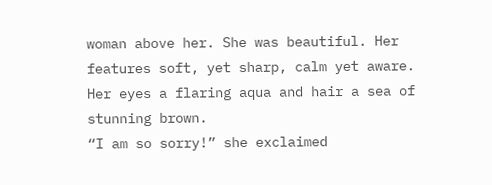woman above her. She was beautiful. Her features soft, yet sharp, calm yet aware. Her eyes a flaring aqua and hair a sea of stunning brown.
“I am so sorry!” she exclaimed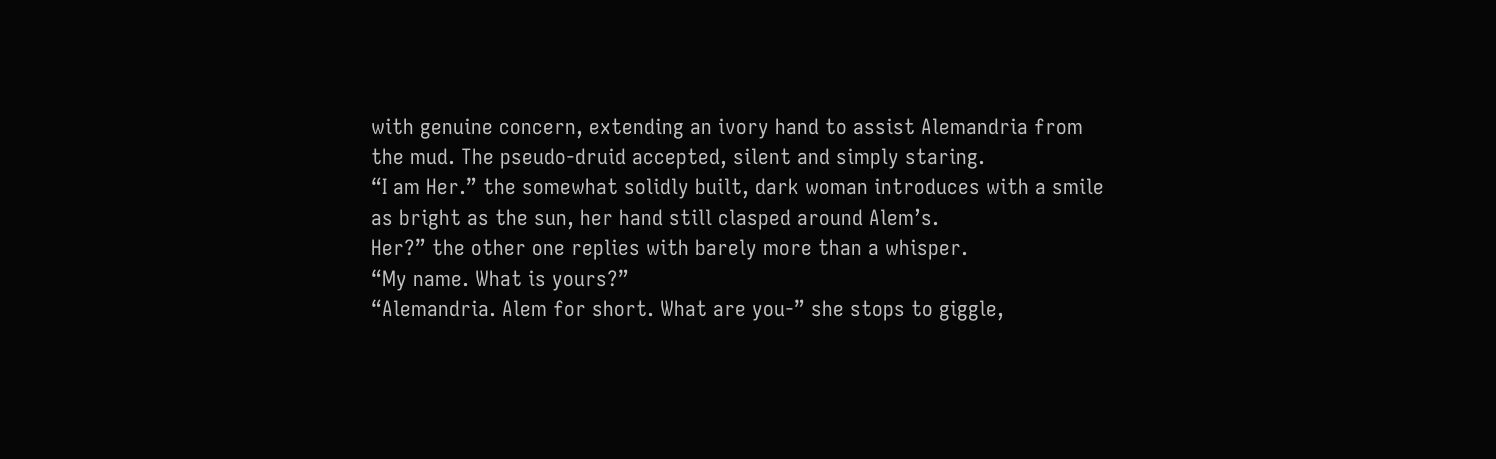with genuine concern, extending an ivory hand to assist Alemandria from the mud. The pseudo-druid accepted, silent and simply staring.
“I am Her.” the somewhat solidly built, dark woman introduces with a smile as bright as the sun, her hand still clasped around Alem’s.
Her?” the other one replies with barely more than a whisper.
“My name. What is yours?”
“Alemandria. Alem for short. What are you-” she stops to giggle,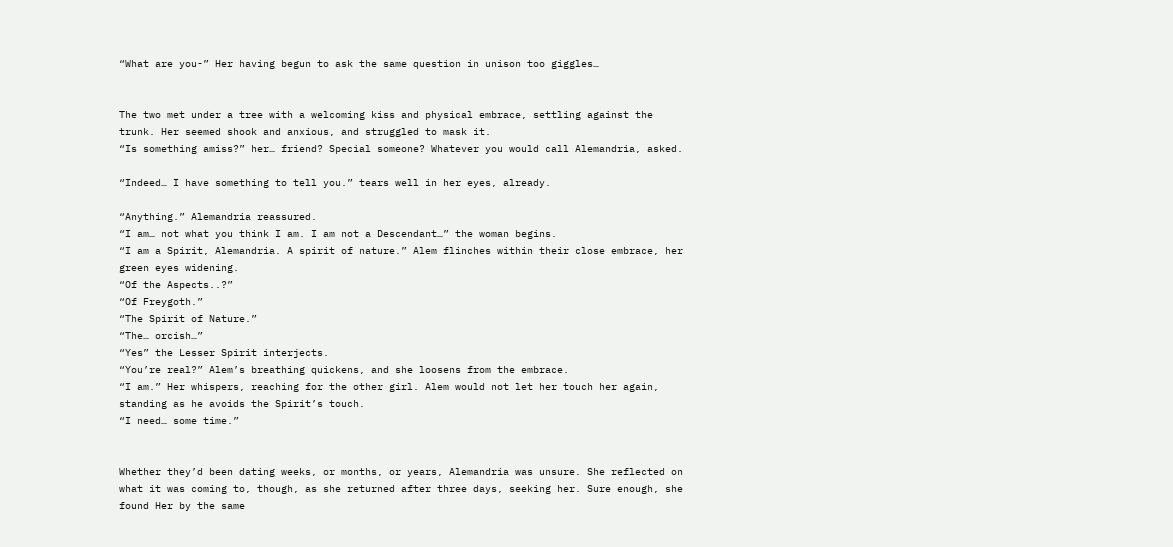“What are you-” Her having begun to ask the same question in unison too giggles…


The two met under a tree with a welcoming kiss and physical embrace, settling against the trunk. Her seemed shook and anxious, and struggled to mask it.
“Is something amiss?” her… friend? Special someone? Whatever you would call Alemandria, asked.

“Indeed… I have something to tell you.” tears well in her eyes, already.

“Anything.” Alemandria reassured.
“I am… not what you think I am. I am not a Descendant…” the woman begins.
“I am a Spirit, Alemandria. A spirit of nature.” Alem flinches within their close embrace, her green eyes widening.
“Of the Aspects..?”
“Of Freygoth.”
“The Spirit of Nature.”
“The… orcish…”
“Yes” the Lesser Spirit interjects.
“You’re real?” Alem’s breathing quickens, and she loosens from the embrace.
“I am.” Her whispers, reaching for the other girl. Alem would not let her touch her again, standing as he avoids the Spirit’s touch.
“I need… some time.”


Whether they’d been dating weeks, or months, or years, Alemandria was unsure. She reflected on what it was coming to, though, as she returned after three days, seeking her. Sure enough, she found Her by the same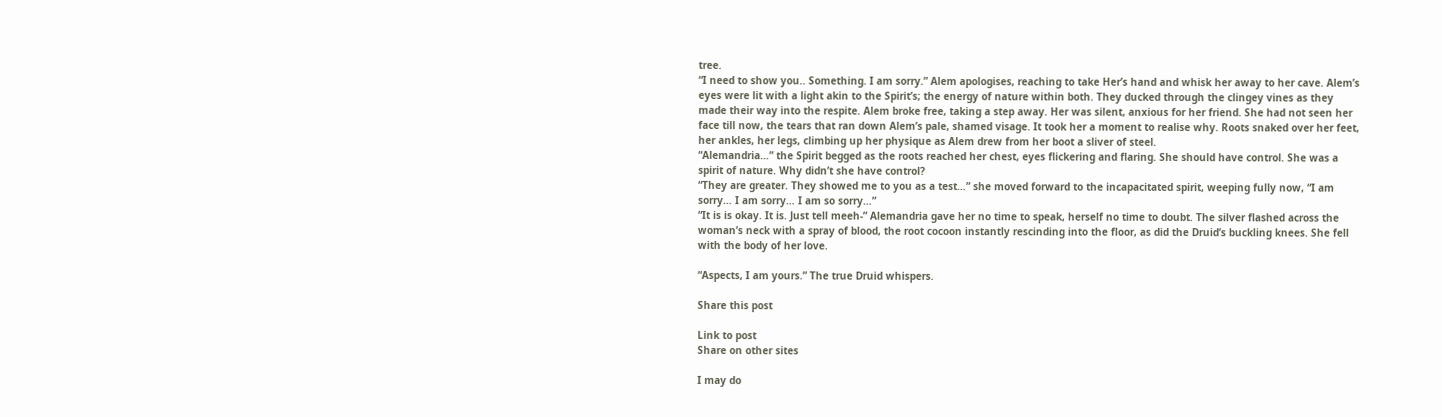tree.
“I need to show you.. Something. I am sorry.” Alem apologises, reaching to take Her’s hand and whisk her away to her cave. Alem’s eyes were lit with a light akin to the Spirit’s; the energy of nature within both. They ducked through the clingey vines as they made their way into the respite. Alem broke free, taking a step away. Her was silent, anxious for her friend. She had not seen her face till now, the tears that ran down Alem’s pale, shamed visage. It took her a moment to realise why. Roots snaked over her feet, her ankles, her legs, climbing up her physique as Alem drew from her boot a sliver of steel.
“Alemandria…” the Spirit begged as the roots reached her chest, eyes flickering and flaring. She should have control. She was a spirit of nature. Why didn’t she have control?
“They are greater. They showed me to you as a test…” she moved forward to the incapacitated spirit, weeping fully now, “I am sorry… I am sorry… I am so sorry…”
“It is is okay. It is. Just tell meeh-” Alemandria gave her no time to speak, herself no time to doubt. The silver flashed across the woman’s neck with a spray of blood, the root cocoon instantly rescinding into the floor, as did the Druid’s buckling knees. She fell with the body of her love.

“Aspects, I am yours.” The true Druid whispers.

Share this post

Link to post
Share on other sites

I may do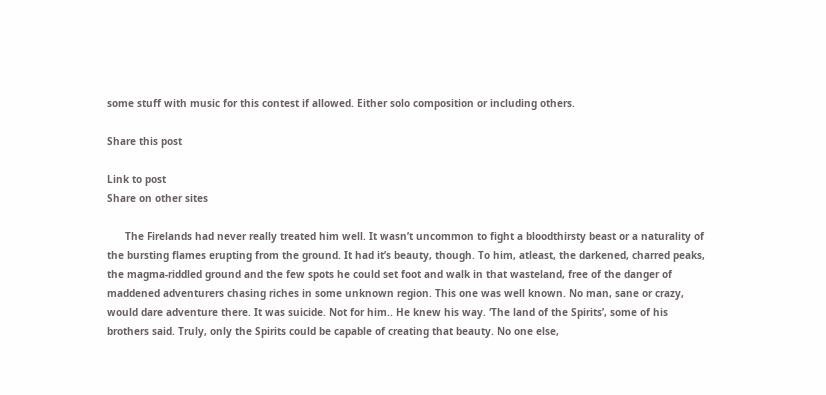some stuff with music for this contest if allowed. Either solo composition or including others.

Share this post

Link to post
Share on other sites

      The Firelands had never really treated him well. It wasn’t uncommon to fight a bloodthirsty beast or a naturality of the bursting flames erupting from the ground. It had it’s beauty, though. To him, atleast, the darkened, charred peaks, the magma-riddled ground and the few spots he could set foot and walk in that wasteland, free of the danger of maddened adventurers chasing riches in some unknown region. This one was well known. No man, sane or crazy, would dare adventure there. It was suicide. Not for him.. He knew his way. ‘The land of the Spirits’, some of his brothers said. Truly, only the Spirits could be capable of creating that beauty. No one else,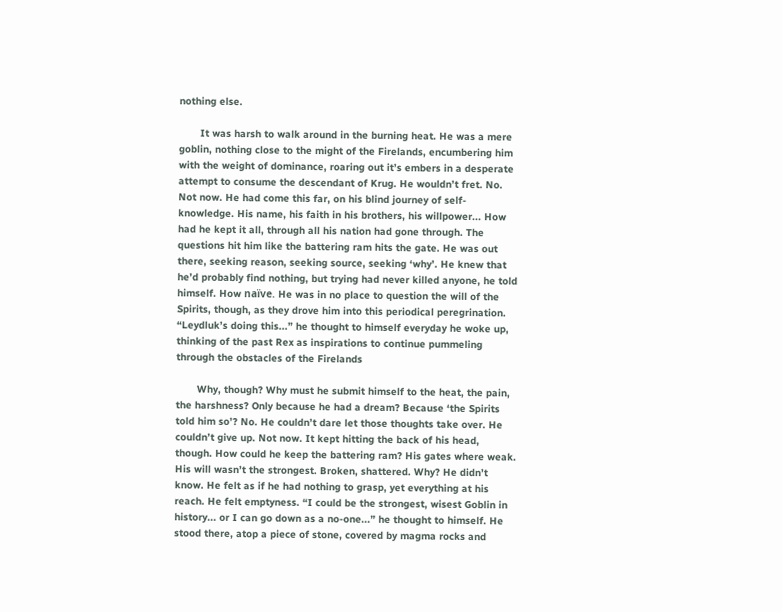nothing else.

       It was harsh to walk around in the burning heat. He was a mere goblin, nothing close to the might of the Firelands, encumbering him with the weight of dominance, roaring out it’s embers in a desperate attempt to consume the descendant of Krug. He wouldn’t fret. No. Not now. He had come this far, on his blind journey of self-knowledge. His name, his faith in his brothers, his willpower... How had he kept it all, through all his nation had gone through. The questions hit him like the battering ram hits the gate. He was out there, seeking reason, seeking source, seeking ‘why’. He knew that he’d probably find nothing, but trying had never killed anyone, he told himself. How naïve. He was in no place to question the will of the Spirits, though, as they drove him into this periodical peregrination. “Leydluk’s doing this...” he thought to himself everyday he woke up, thinking of the past Rex as inspirations to continue pummeling through the obstacles of the Firelands

       Why, though? Why must he submit himself to the heat, the pain, the harshness? Only because he had a dream? Because ‘the Spirits told him so’? No. He couldn’t dare let those thoughts take over. He couldn’t give up. Not now. It kept hitting the back of his head, though. How could he keep the battering ram? His gates where weak. His will wasn’t the strongest. Broken, shattered. Why? He didn’t know. He felt as if he had nothing to grasp, yet everything at his reach. He felt emptyness. “I could be the strongest, wisest Goblin in history... or I can go down as a no-one...” he thought to himself. He stood there, atop a piece of stone, covered by magma rocks and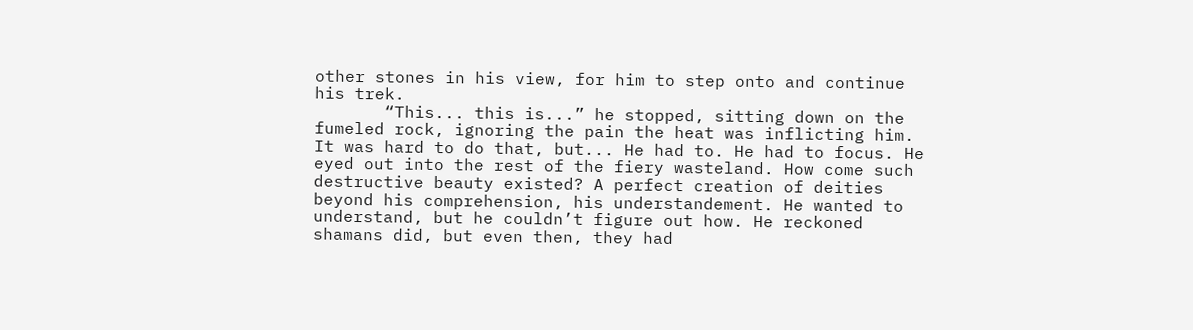other stones in his view, for him to step onto and continue his trek.
       “This... this is...” he stopped, sitting down on the fumeled rock, ignoring the pain the heat was inflicting him. It was hard to do that, but... He had to. He had to focus. He eyed out into the rest of the fiery wasteland. How come such destructive beauty existed? A perfect creation of deities beyond his comprehension, his understandement. He wanted to understand, but he couldn’t figure out how. He reckoned shamans did, but even then, they had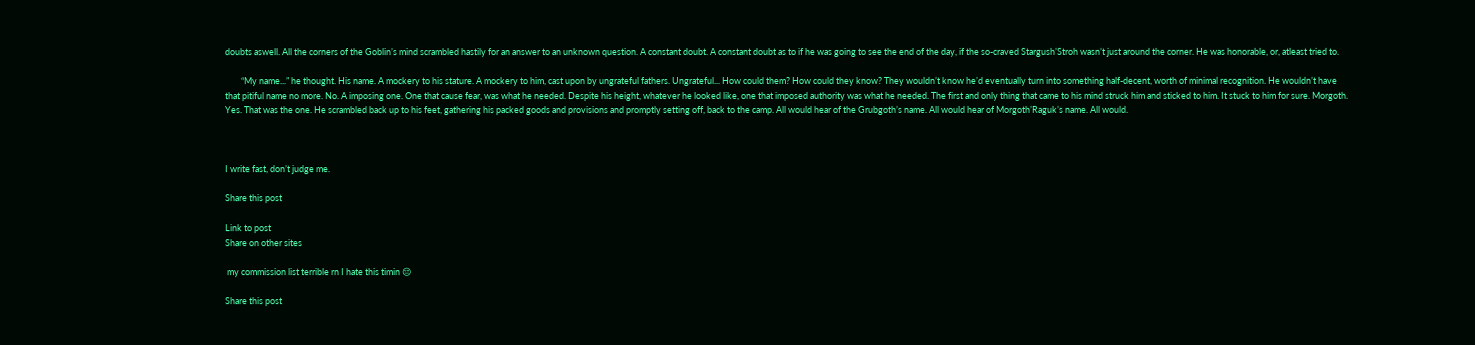doubts aswell. All the corners of the Goblin’s mind scrambled hastily for an answer to an unknown question. A constant doubt. A constant doubt as to if he was going to see the end of the day, if the so-craved Stargush’Stroh wasn’t just around the corner. He was honorable, or, atleast tried to.

        “My name...” he thought. His name. A mockery to his stature. A mockery to him, cast upon by ungrateful fathers. Ungrateful... How could them? How could they know? They wouldn’t know he’d eventually turn into something half-decent, worth of minimal recognition. He wouldn’t have that pitiful name no more. No. A imposing one. One that cause fear, was what he needed. Despite his height, whatever he looked like, one that imposed authority was what he needed. The first and only thing that came to his mind struck him and sticked to him. It stuck to him for sure. Morgoth. Yes. That was the one. He scrambled back up to his feet, gathering his packed goods and provisions and promptly setting off, back to the camp. All would hear of the Grubgoth’s name. All would hear of Morgoth’Raguk’s name. All would.



I write fast, don’t judge me.

Share this post

Link to post
Share on other sites

 my commission list terrible rn I hate this timin 😔

Share this post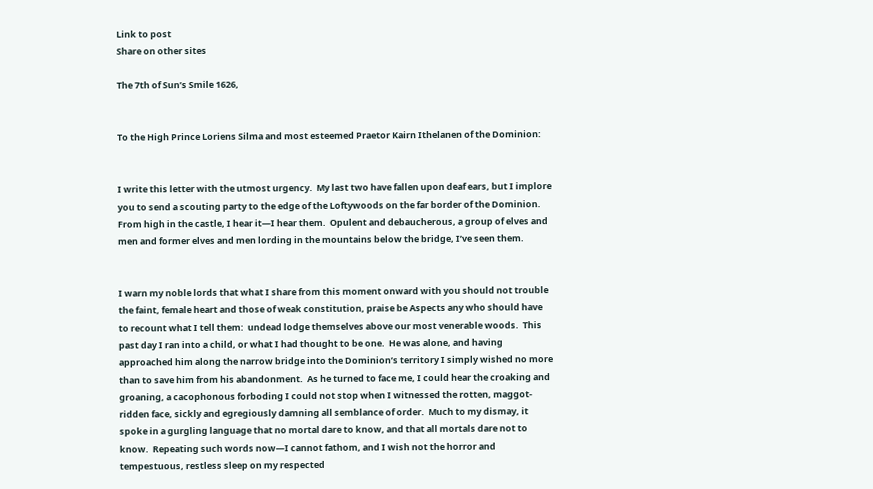Link to post
Share on other sites

The 7th of Sun’s Smile 1626,


To the High Prince Loriens Silma and most esteemed Praetor Kairn Ithelanen of the Dominion:


I write this letter with the utmost urgency.  My last two have fallen upon deaf ears, but I implore you to send a scouting party to the edge of the Loftywoods on the far border of the Dominion.  From high in the castle, I hear it—I hear them.  Opulent and debaucherous, a group of elves and men and former elves and men lording in the mountains below the bridge, I’ve seen them.


I warn my noble lords that what I share from this moment onward with you should not trouble the faint, female heart and those of weak constitution, praise be Aspects any who should have to recount what I tell them:  undead lodge themselves above our most venerable woods.  This past day I ran into a child, or what I had thought to be one.  He was alone, and having approached him along the narrow bridge into the Dominion’s territory I simply wished no more than to save him from his abandonment.  As he turned to face me, I could hear the croaking and groaning, a cacophonous forboding I could not stop when I witnessed the rotten, maggot-ridden face, sickly and egregiously damning all semblance of order.  Much to my dismay, it spoke in a gurgling language that no mortal dare to know, and that all mortals dare not to know.  Repeating such words now—I cannot fathom, and I wish not the horror and tempestuous, restless sleep on my respected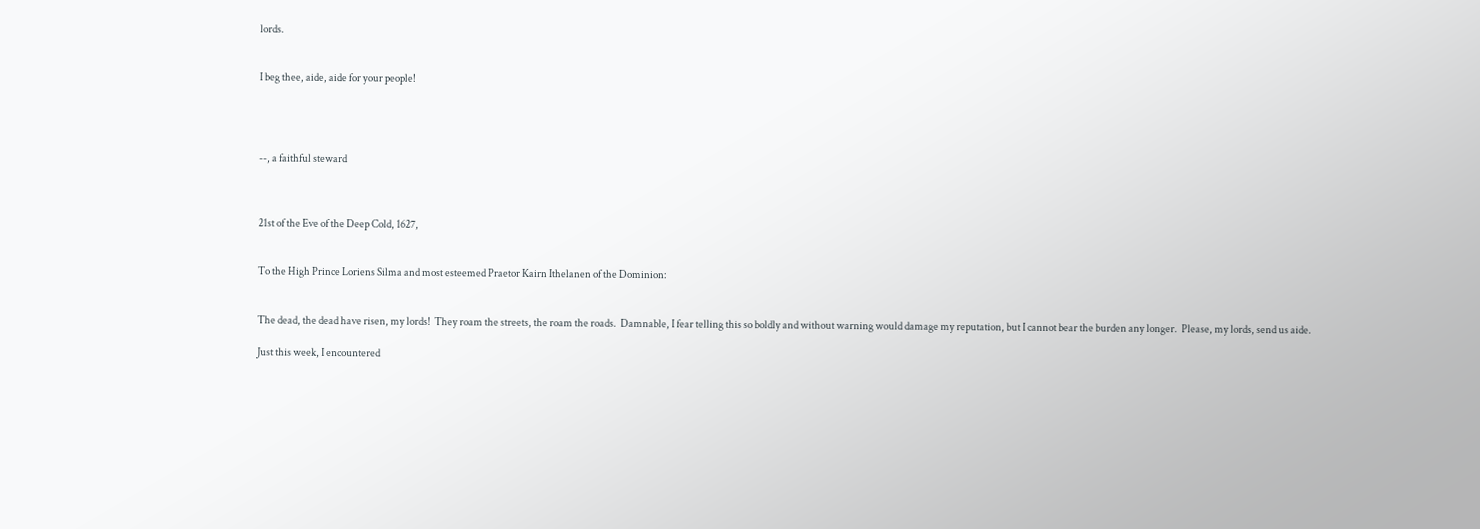lords.


I beg thee, aide, aide for your people!




--, a faithful steward



21st of the Eve of the Deep Cold, 1627,


To the High Prince Loriens Silma and most esteemed Praetor Kairn Ithelanen of the Dominion:


The dead, the dead have risen, my lords!  They roam the streets, the roam the roads.  Damnable, I fear telling this so boldly and without warning would damage my reputation, but I cannot bear the burden any longer.  Please, my lords, send us aide.

Just this week, I encountered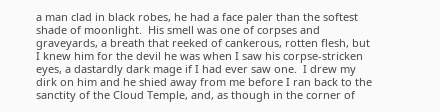a man clad in black robes, he had a face paler than the softest shade of moonlight.  His smell was one of corpses and graveyards, a breath that reeked of cankerous, rotten flesh, but I knew him for the devil he was when I saw his corpse-stricken eyes, a dastardly dark mage if I had ever saw one.  I drew my dirk on him and he shied away from me before I ran back to the sanctity of the Cloud Temple, and, as though in the corner of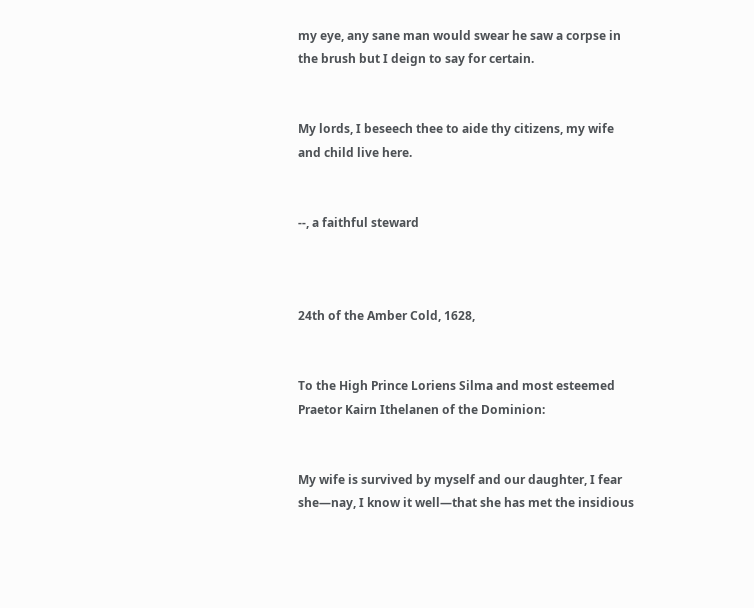my eye, any sane man would swear he saw a corpse in the brush but I deign to say for certain.


My lords, I beseech thee to aide thy citizens, my wife and child live here.


--, a faithful steward



24th of the Amber Cold, 1628,


To the High Prince Loriens Silma and most esteemed Praetor Kairn Ithelanen of the Dominion:


My wife is survived by myself and our daughter, I fear she—nay, I know it well—that she has met the insidious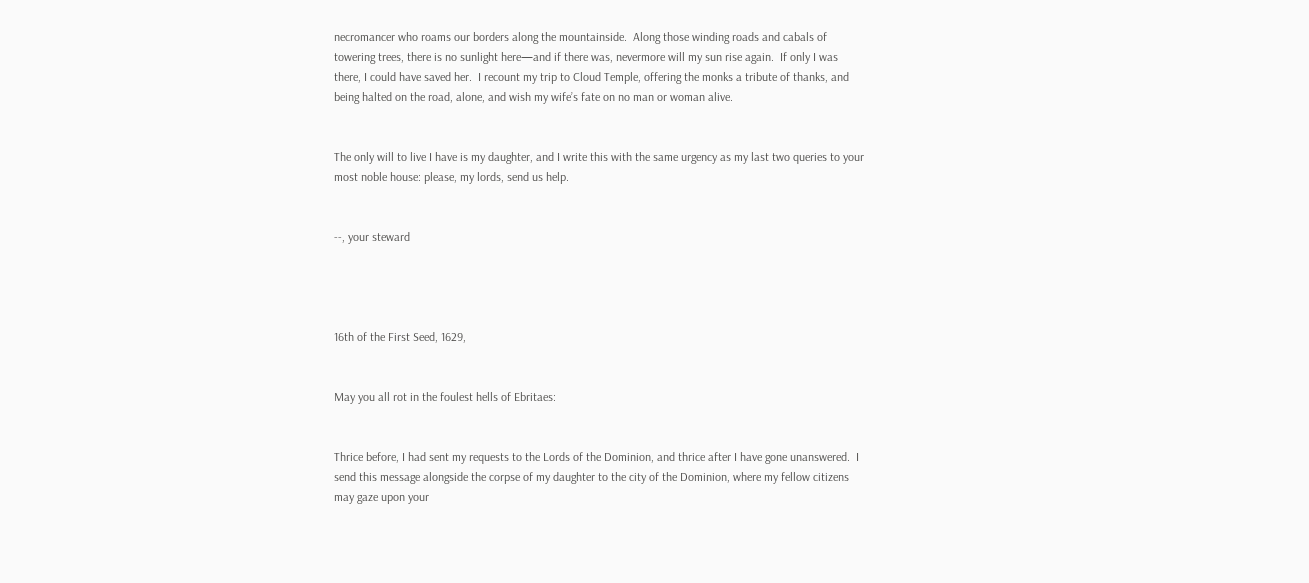necromancer who roams our borders along the mountainside.  Along those winding roads and cabals of towering trees, there is no sunlight here—and if there was, nevermore will my sun rise again.  If only I was there, I could have saved her.  I recount my trip to Cloud Temple, offering the monks a tribute of thanks, and being halted on the road, alone, and wish my wife’s fate on no man or woman alive.


The only will to live I have is my daughter, and I write this with the same urgency as my last two queries to your most noble house: please, my lords, send us help.


--, your steward




16th of the First Seed, 1629,


May you all rot in the foulest hells of Ebritaes:


Thrice before, I had sent my requests to the Lords of the Dominion, and thrice after I have gone unanswered.  I send this message alongside the corpse of my daughter to the city of the Dominion, where my fellow citizens may gaze upon your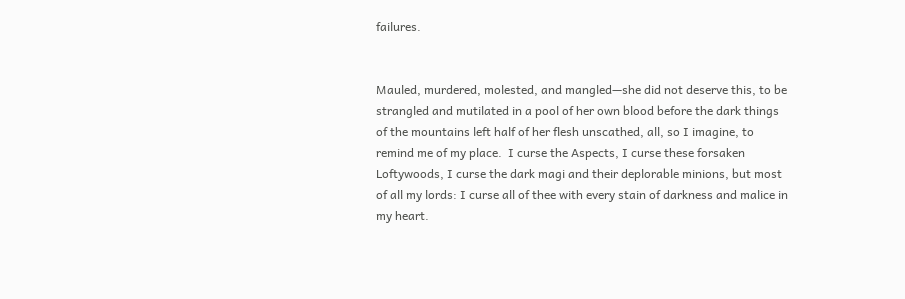failures.


Mauled, murdered, molested, and mangled—she did not deserve this, to be strangled and mutilated in a pool of her own blood before the dark things of the mountains left half of her flesh unscathed, all, so I imagine, to remind me of my place.  I curse the Aspects, I curse these forsaken Loftywoods, I curse the dark magi and their deplorable minions, but most of all my lords: I curse all of thee with every stain of darkness and malice in my heart.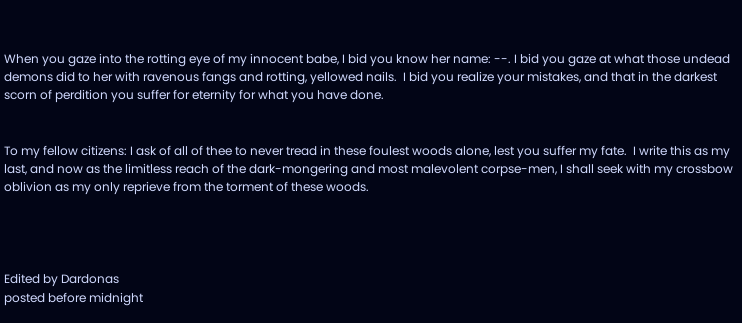When you gaze into the rotting eye of my innocent babe, I bid you know her name: --. I bid you gaze at what those undead demons did to her with ravenous fangs and rotting, yellowed nails.  I bid you realize your mistakes, and that in the darkest scorn of perdition you suffer for eternity for what you have done.


To my fellow citizens: I ask of all of thee to never tread in these foulest woods alone, lest you suffer my fate.  I write this as my last, and now as the limitless reach of the dark-mongering and most malevolent corpse-men, I shall seek with my crossbow oblivion as my only reprieve from the torment of these woods.




Edited by Dardonas
posted before midnight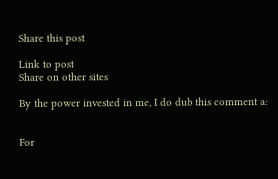Share this post

Link to post
Share on other sites

By the power invested in me, I do dub this comment a:


For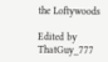the Loftywoods

Edited by ThatGuy_777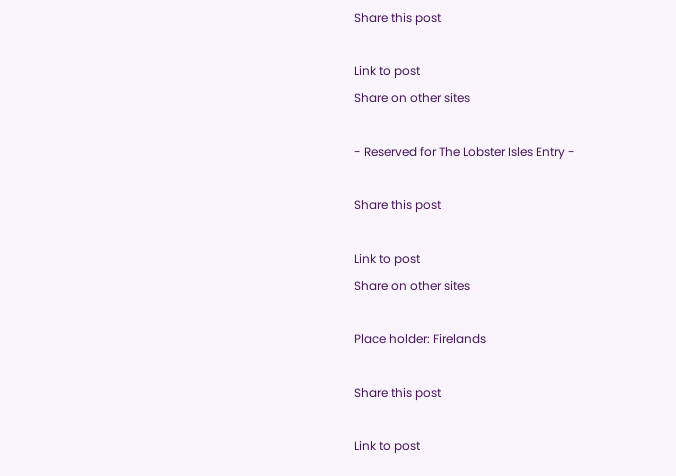Share this post

Link to post
Share on other sites

- Reserved for The Lobster Isles Entry -

Share this post

Link to post
Share on other sites

Place holder: Firelands

Share this post

Link to post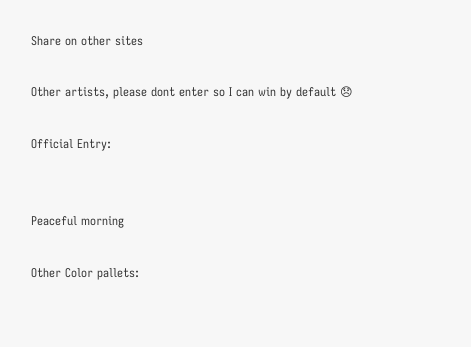Share on other sites

Other artists, please dont enter so I can win by default 😞

Official Entry:


Peaceful morning

Other Color pallets: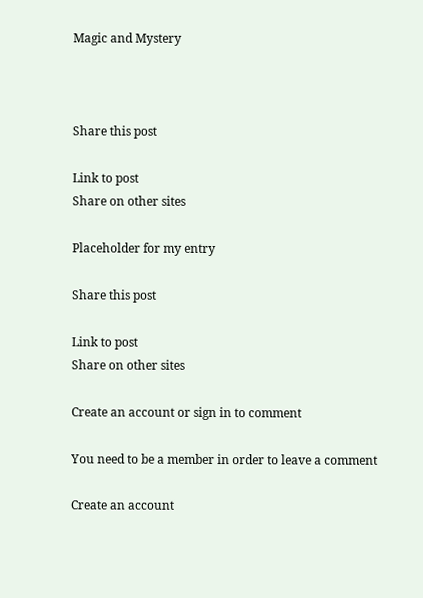Magic and Mystery



Share this post

Link to post
Share on other sites

Placeholder for my entry

Share this post

Link to post
Share on other sites

Create an account or sign in to comment

You need to be a member in order to leave a comment

Create an account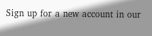Sign up for a new account in our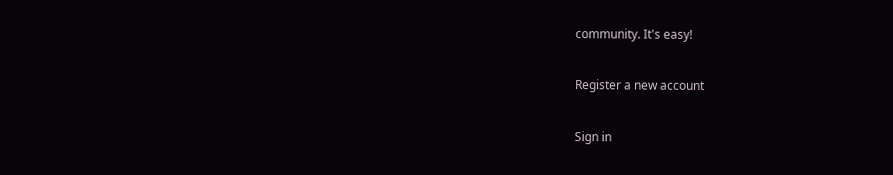community. It's easy!

Register a new account

Sign in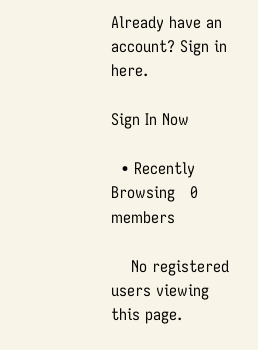Already have an account? Sign in here.

Sign In Now

  • Recently Browsing   0 members

    No registered users viewing this page.